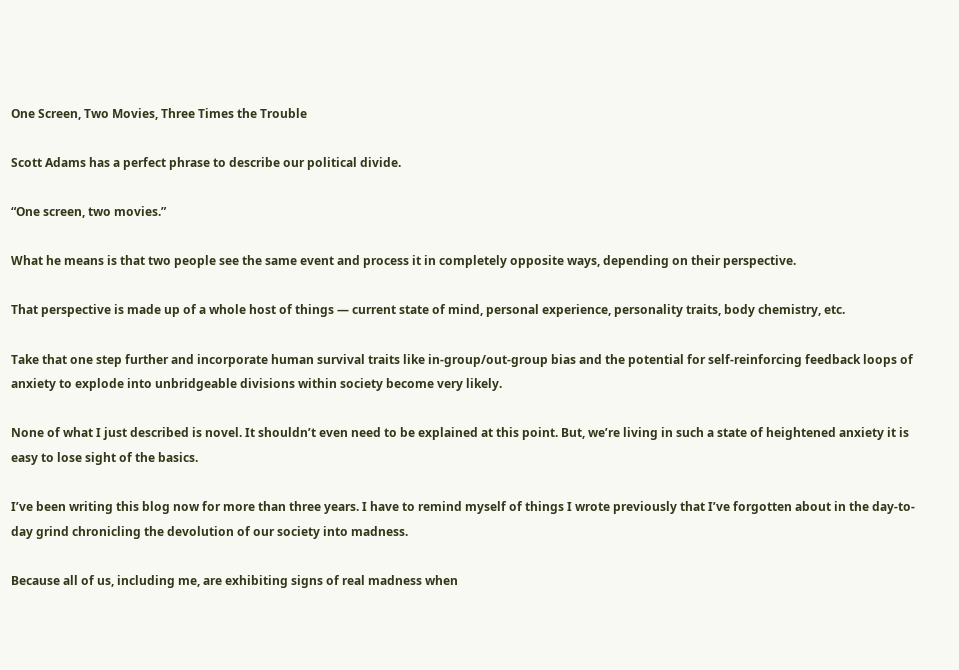One Screen, Two Movies, Three Times the Trouble

Scott Adams has a perfect phrase to describe our political divide.

“One screen, two movies.”

What he means is that two people see the same event and process it in completely opposite ways, depending on their perspective.

That perspective is made up of a whole host of things — current state of mind, personal experience, personality traits, body chemistry, etc.

Take that one step further and incorporate human survival traits like in-group/out-group bias and the potential for self-reinforcing feedback loops of anxiety to explode into unbridgeable divisions within society become very likely.

None of what I just described is novel. It shouldn’t even need to be explained at this point. But, we’re living in such a state of heightened anxiety it is easy to lose sight of the basics.

I’ve been writing this blog now for more than three years. I have to remind myself of things I wrote previously that I’ve forgotten about in the day-to-day grind chronicling the devolution of our society into madness.

Because all of us, including me, are exhibiting signs of real madness when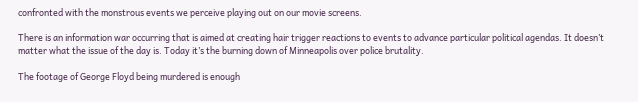confronted with the monstrous events we perceive playing out on our movie screens.

There is an information war occurring that is aimed at creating hair trigger reactions to events to advance particular political agendas. It doesn’t matter what the issue of the day is. Today it’s the burning down of Minneapolis over police brutality.

The footage of George Floyd being murdered is enough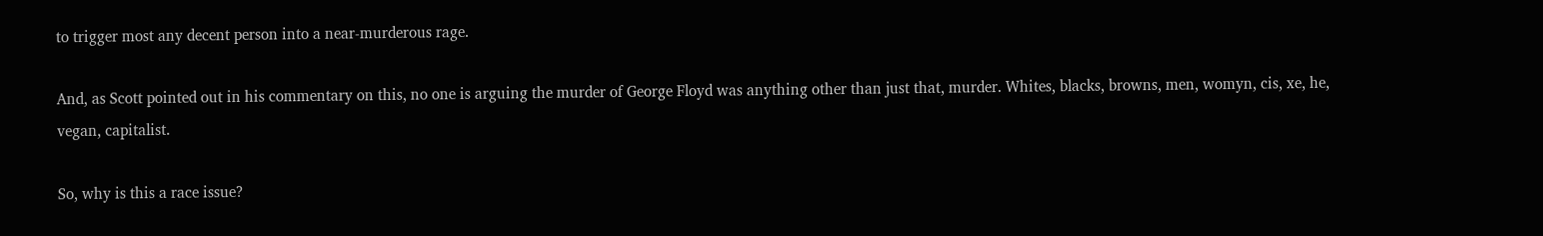to trigger most any decent person into a near-murderous rage.

And, as Scott pointed out in his commentary on this, no one is arguing the murder of George Floyd was anything other than just that, murder. Whites, blacks, browns, men, womyn, cis, xe, he, vegan, capitalist.

So, why is this a race issue?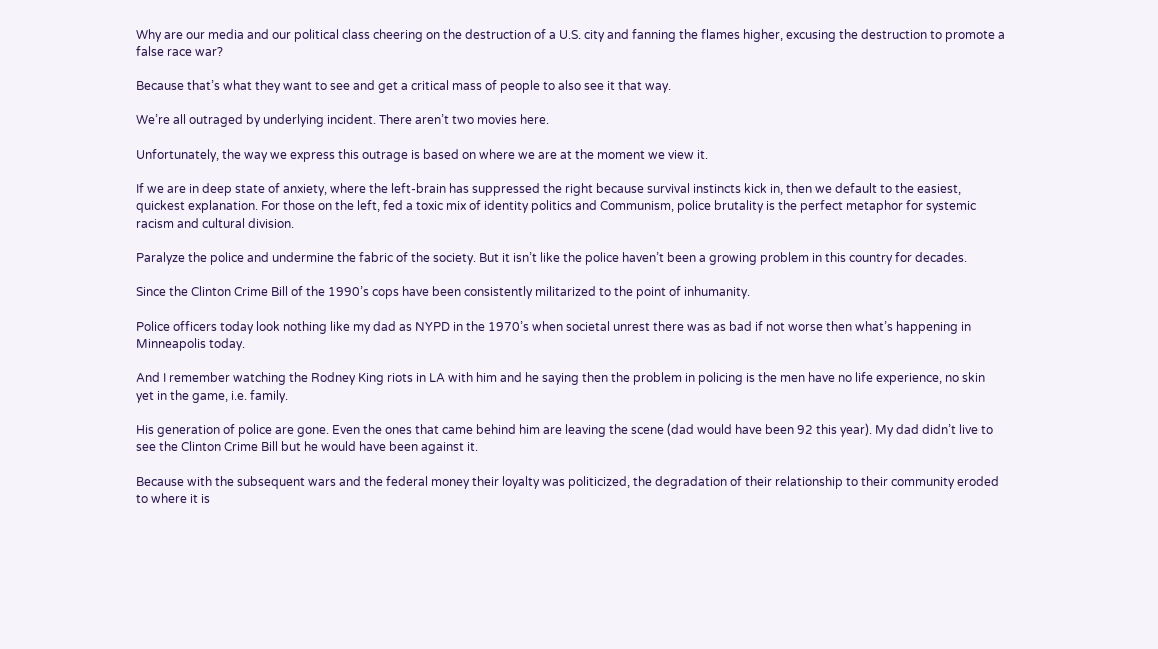Why are our media and our political class cheering on the destruction of a U.S. city and fanning the flames higher, excusing the destruction to promote a false race war?

Because that’s what they want to see and get a critical mass of people to also see it that way.

We’re all outraged by underlying incident. There aren’t two movies here.

Unfortunately, the way we express this outrage is based on where we are at the moment we view it.

If we are in deep state of anxiety, where the left-brain has suppressed the right because survival instincts kick in, then we default to the easiest, quickest explanation. For those on the left, fed a toxic mix of identity politics and Communism, police brutality is the perfect metaphor for systemic racism and cultural division.

Paralyze the police and undermine the fabric of the society. But it isn’t like the police haven’t been a growing problem in this country for decades.

Since the Clinton Crime Bill of the 1990’s cops have been consistently militarized to the point of inhumanity.

Police officers today look nothing like my dad as NYPD in the 1970’s when societal unrest there was as bad if not worse then what’s happening in Minneapolis today.

And I remember watching the Rodney King riots in LA with him and he saying then the problem in policing is the men have no life experience, no skin yet in the game, i.e. family.

His generation of police are gone. Even the ones that came behind him are leaving the scene (dad would have been 92 this year). My dad didn’t live to see the Clinton Crime Bill but he would have been against it.

Because with the subsequent wars and the federal money their loyalty was politicized, the degradation of their relationship to their community eroded to where it is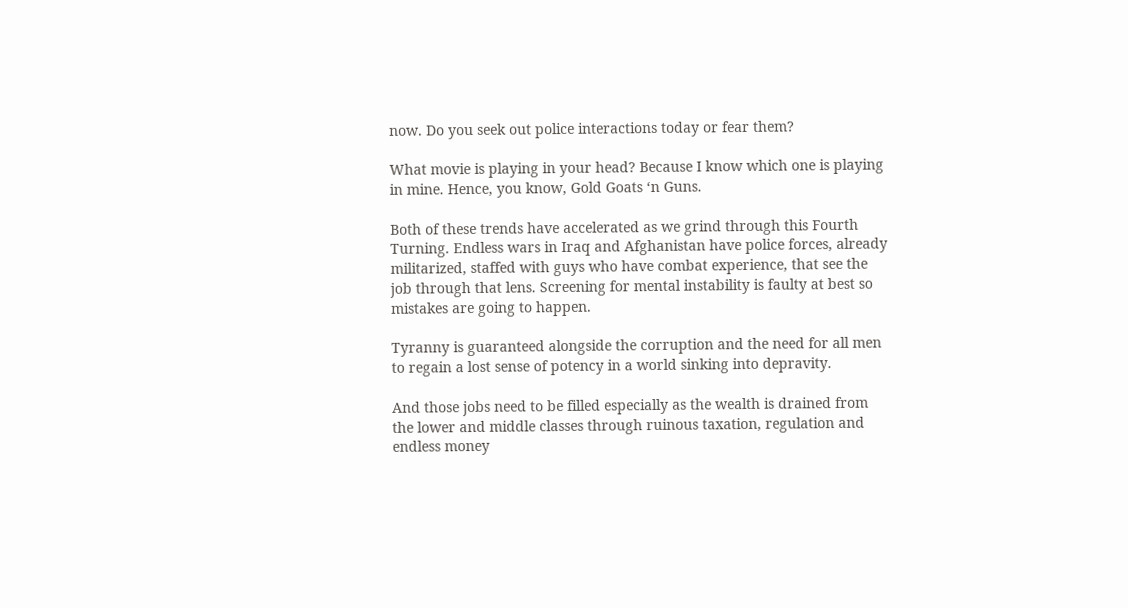now. Do you seek out police interactions today or fear them?

What movie is playing in your head? Because I know which one is playing in mine. Hence, you know, Gold Goats ‘n Guns.

Both of these trends have accelerated as we grind through this Fourth Turning. Endless wars in Iraq and Afghanistan have police forces, already militarized, staffed with guys who have combat experience, that see the job through that lens. Screening for mental instability is faulty at best so mistakes are going to happen.

Tyranny is guaranteed alongside the corruption and the need for all men to regain a lost sense of potency in a world sinking into depravity.

And those jobs need to be filled especially as the wealth is drained from the lower and middle classes through ruinous taxation, regulation and endless money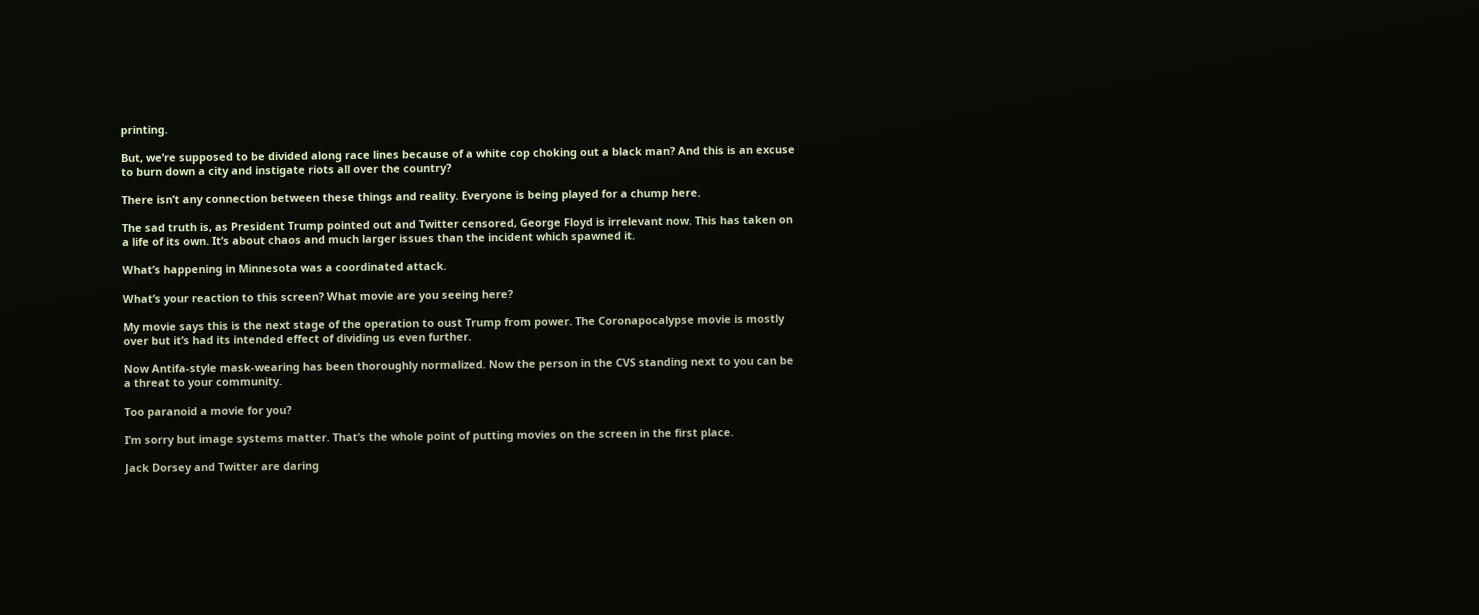printing.

But, we’re supposed to be divided along race lines because of a white cop choking out a black man? And this is an excuse to burn down a city and instigate riots all over the country?

There isn’t any connection between these things and reality. Everyone is being played for a chump here.

The sad truth is, as President Trump pointed out and Twitter censored, George Floyd is irrelevant now. This has taken on a life of its own. It’s about chaos and much larger issues than the incident which spawned it.

What’s happening in Minnesota was a coordinated attack.

What’s your reaction to this screen? What movie are you seeing here?

My movie says this is the next stage of the operation to oust Trump from power. The Coronapocalypse movie is mostly over but it’s had its intended effect of dividing us even further.

Now Antifa-style mask-wearing has been thoroughly normalized. Now the person in the CVS standing next to you can be a threat to your community.

Too paranoid a movie for you?

I’m sorry but image systems matter. That’s the whole point of putting movies on the screen in the first place.

Jack Dorsey and Twitter are daring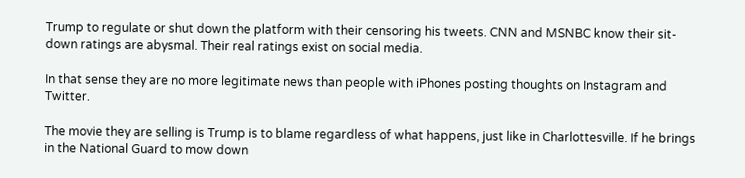Trump to regulate or shut down the platform with their censoring his tweets. CNN and MSNBC know their sit-down ratings are abysmal. Their real ratings exist on social media.

In that sense they are no more legitimate news than people with iPhones posting thoughts on Instagram and Twitter.

The movie they are selling is Trump is to blame regardless of what happens, just like in Charlottesville. If he brings in the National Guard to mow down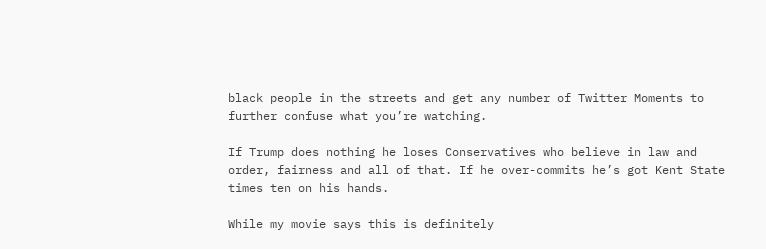black people in the streets and get any number of Twitter Moments to further confuse what you’re watching.

If Trump does nothing he loses Conservatives who believe in law and order, fairness and all of that. If he over-commits he’s got Kent State times ten on his hands.

While my movie says this is definitely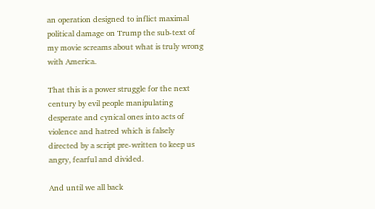an operation designed to inflict maximal political damage on Trump the sub-text of my movie screams about what is truly wrong with America.

That this is a power struggle for the next century by evil people manipulating desperate and cynical ones into acts of violence and hatred which is falsely directed by a script pre-written to keep us angry, fearful and divided.

And until we all back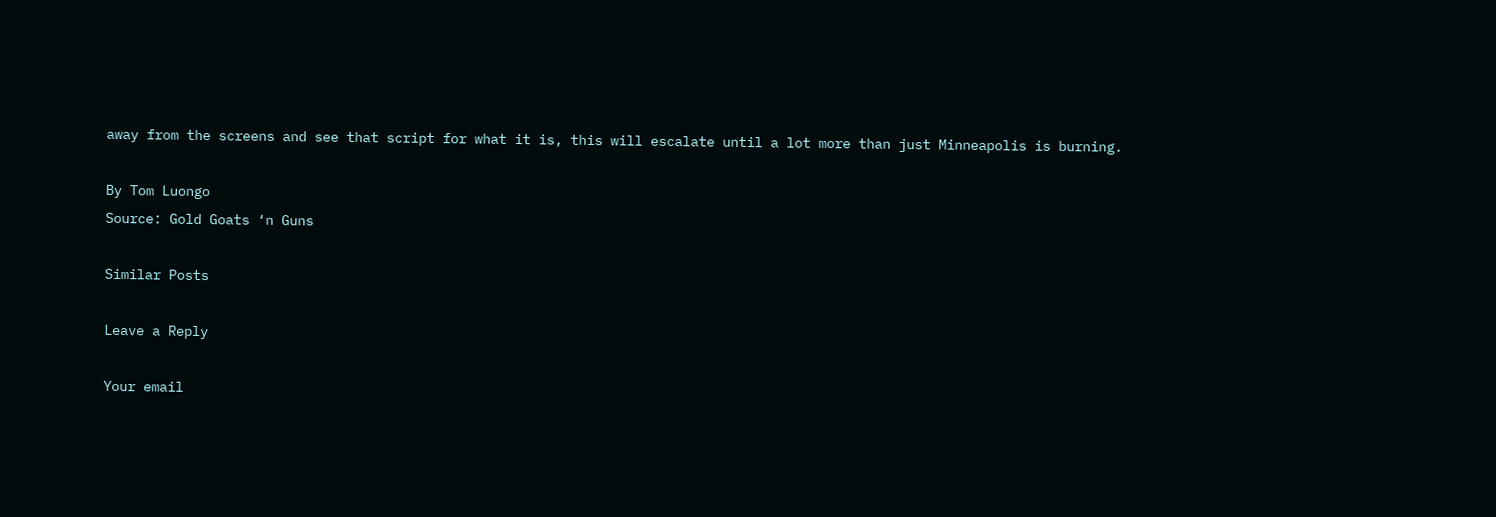away from the screens and see that script for what it is, this will escalate until a lot more than just Minneapolis is burning.

By Tom Luongo
Source: Gold Goats ‘n Guns

Similar Posts

Leave a Reply

Your email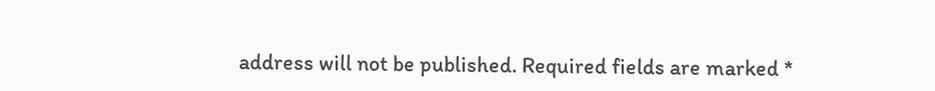address will not be published. Required fields are marked *